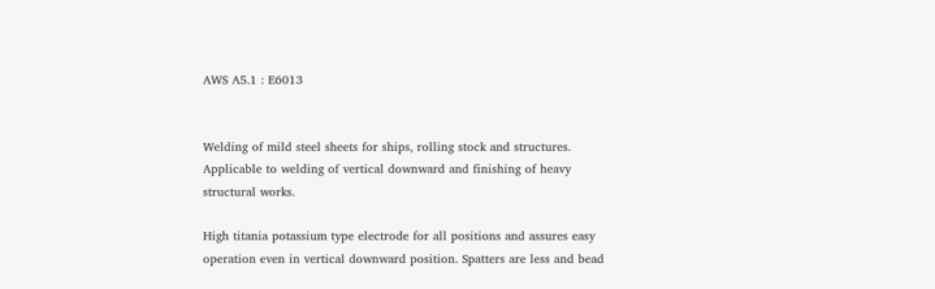AWS A5.1 : E6013


Welding of mild steel sheets for ships, rolling stock and structures. Applicable to welding of vertical downward and finishing of heavy structural works.

High titania potassium type electrode for all positions and assures easy operation even in vertical downward position. Spatters are less and bead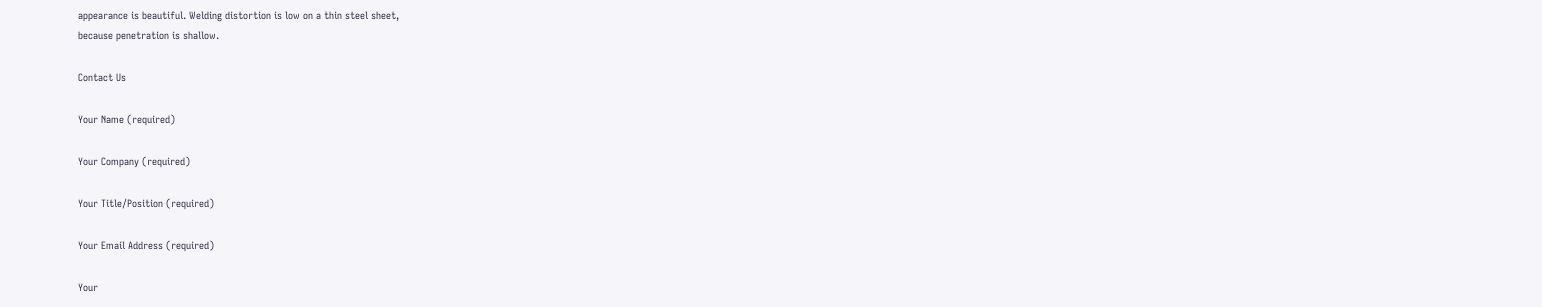appearance is beautiful. Welding distortion is low on a thin steel sheet,
because penetration is shallow.

Contact Us

Your Name (required)

Your Company (required)

Your Title/Position (required)

Your Email Address (required)

Your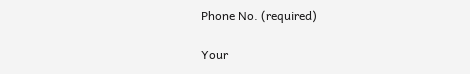Phone No. (required)

Your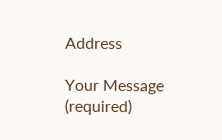Address

Your Message (required)